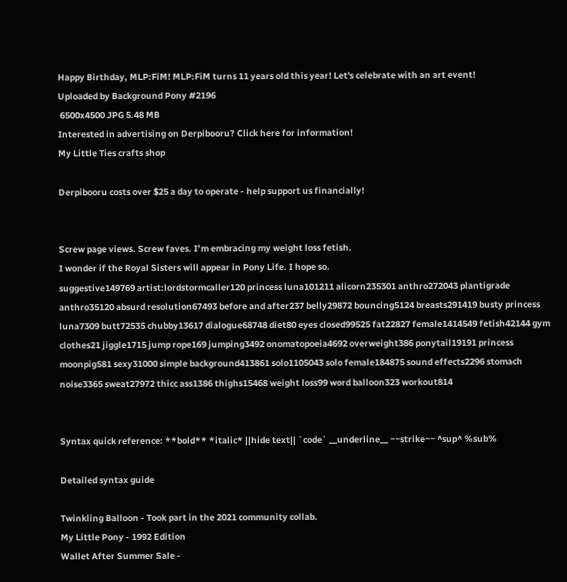Happy Birthday, MLP:FiM! MLP:FiM turns 11 years old this year! Let's celebrate with an art event!
Uploaded by Background Pony #2196
 6500x4500 JPG 5.48 MB
Interested in advertising on Derpibooru? Click here for information!
My Little Ties crafts shop

Derpibooru costs over $25 a day to operate - help support us financially!


Screw page views. Screw faves. I’m embracing my weight loss fetish.
I wonder if the Royal Sisters will appear in Pony Life. I hope so.
suggestive149769 artist:lordstormcaller120 princess luna101211 alicorn235301 anthro272043 plantigrade anthro35120 absurd resolution67493 before and after237 belly29872 bouncing5124 breasts291419 busty princess luna7309 butt72535 chubby13617 dialogue68748 diet80 eyes closed99525 fat22827 female1414549 fetish42144 gym clothes21 jiggle1715 jump rope169 jumping3492 onomatopoeia4692 overweight386 ponytail19191 princess moonpig581 sexy31000 simple background413861 solo1105043 solo female184875 sound effects2296 stomach noise3365 sweat27972 thicc ass1386 thighs15468 weight loss99 word balloon323 workout814


Syntax quick reference: **bold** *italic* ||hide text|| `code` __underline__ ~~strike~~ ^sup^ %sub%

Detailed syntax guide

Twinkling Balloon - Took part in the 2021 community collab.
My Little Pony - 1992 Edition
Wallet After Summer Sale -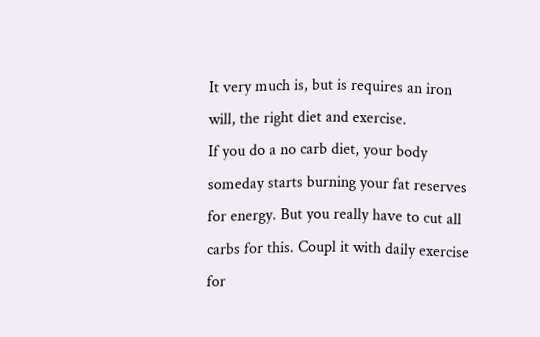It very much is, but is requires an iron will, the right diet and exercise.
If you do a no carb diet, your body someday starts burning your fat reserves for energy. But you really have to cut all carbs for this. Coupl it with daily exercise for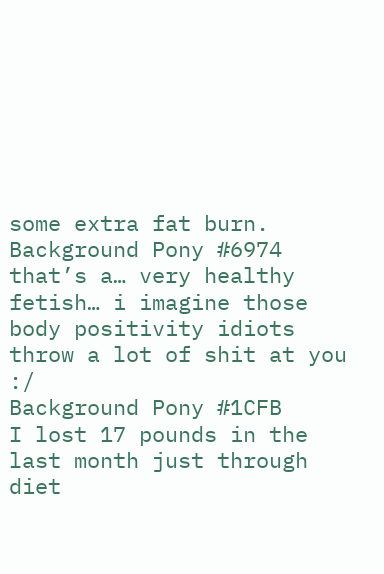some extra fat burn.
Background Pony #6974
that’s a… very healthy fetish… i imagine those body positivity idiots throw a lot of shit at you :/
Background Pony #1CFB
I lost 17 pounds in the last month just through diet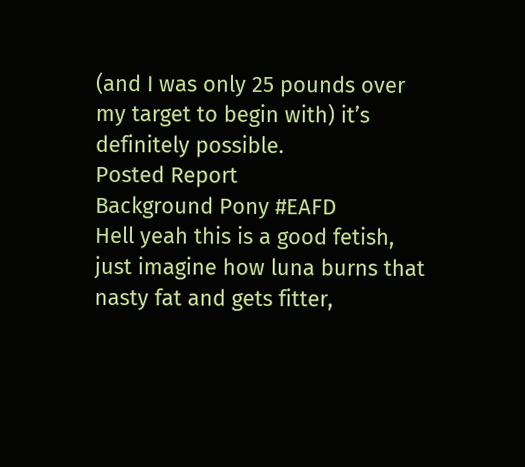(and I was only 25 pounds over my target to begin with) it’s definitely possible.
Posted Report
Background Pony #EAFD
Hell yeah this is a good fetish, just imagine how luna burns that nasty fat and gets fitter,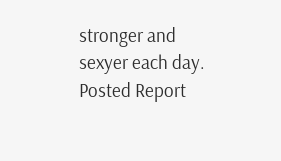stronger and sexyer each day.
Posted Report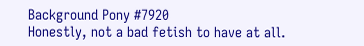Background Pony #7920
Honestly, not a bad fetish to have at all.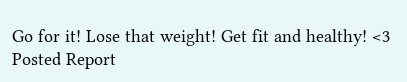Go for it! Lose that weight! Get fit and healthy! <3
Posted Report